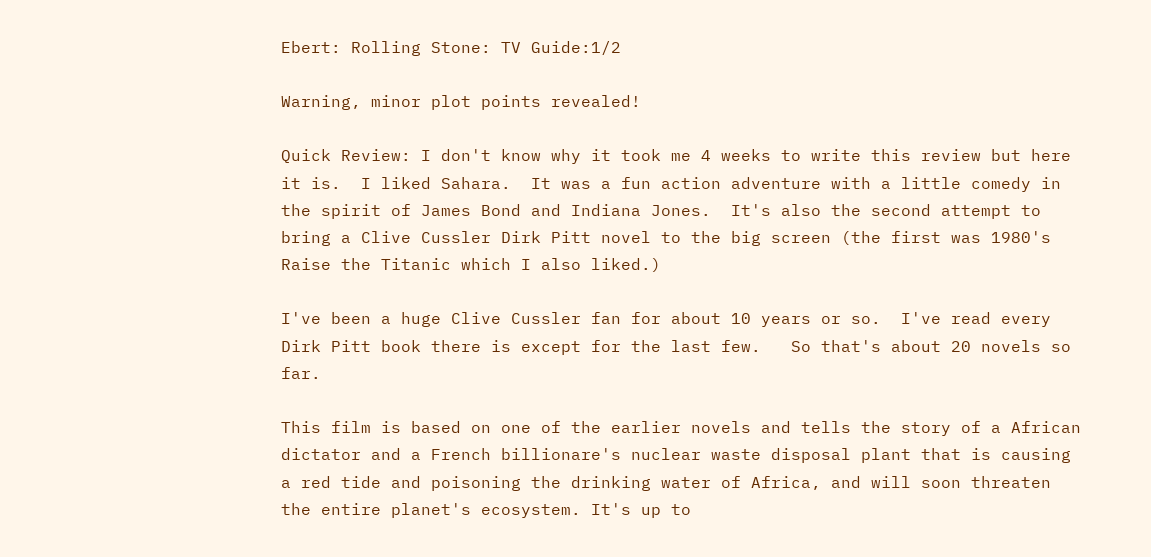Ebert: Rolling Stone: TV Guide:1/2

Warning, minor plot points revealed!

Quick Review: I don't know why it took me 4 weeks to write this review but here it is.  I liked Sahara.  It was a fun action adventure with a little comedy in the spirit of James Bond and Indiana Jones.  It's also the second attempt to bring a Clive Cussler Dirk Pitt novel to the big screen (the first was 1980's Raise the Titanic which I also liked.)

I've been a huge Clive Cussler fan for about 10 years or so.  I've read every Dirk Pitt book there is except for the last few.   So that's about 20 novels so far.

This film is based on one of the earlier novels and tells the story of a African dictator and a French billionare's nuclear waste disposal plant that is causing a red tide and poisoning the drinking water of Africa, and will soon threaten the entire planet's ecosystem. It's up to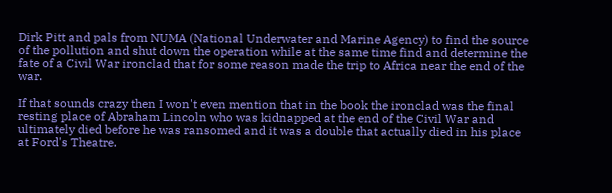Dirk Pitt and pals from NUMA (National Underwater and Marine Agency) to find the source of the pollution and shut down the operation while at the same time find and determine the fate of a Civil War ironclad that for some reason made the trip to Africa near the end of the war.

If that sounds crazy then I won't even mention that in the book the ironclad was the final resting place of Abraham Lincoln who was kidnapped at the end of the Civil War and ultimately died before he was ransomed and it was a double that actually died in his place at Ford's Theatre.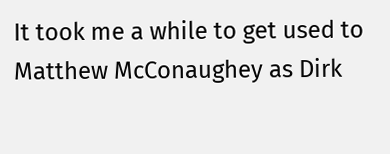It took me a while to get used to Matthew McConaughey as Dirk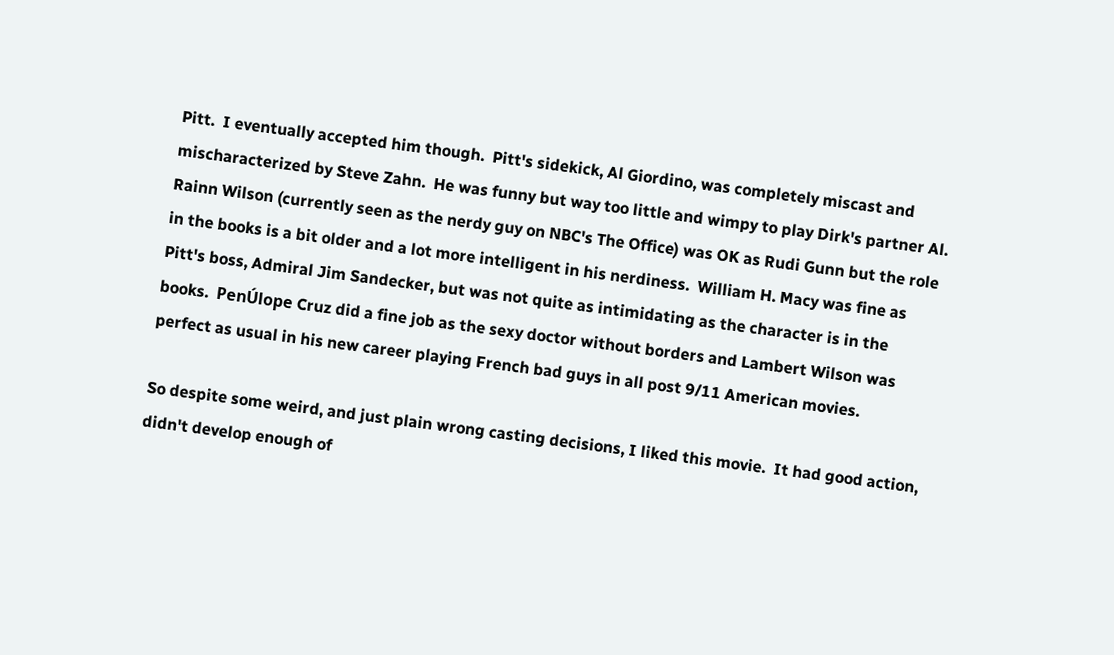Pitt.  I eventually accepted him though.  Pitt's sidekick, Al Giordino, was completely miscast and mischaracterized by Steve Zahn.  He was funny but way too little and wimpy to play Dirk's partner Al.  Rainn Wilson (currently seen as the nerdy guy on NBC's The Office) was OK as Rudi Gunn but the role in the books is a bit older and a lot more intelligent in his nerdiness.  William H. Macy was fine as Pitt's boss, Admiral Jim Sandecker, but was not quite as intimidating as the character is in the books.  PenÚlope Cruz did a fine job as the sexy doctor without borders and Lambert Wilson was perfect as usual in his new career playing French bad guys in all post 9/11 American movies.

So despite some weird, and just plain wrong casting decisions, I liked this movie.  It had good action, didn't develop enough of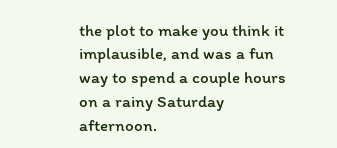the plot to make you think it implausible, and was a fun way to spend a couple hours on a rainy Saturday afternoon.